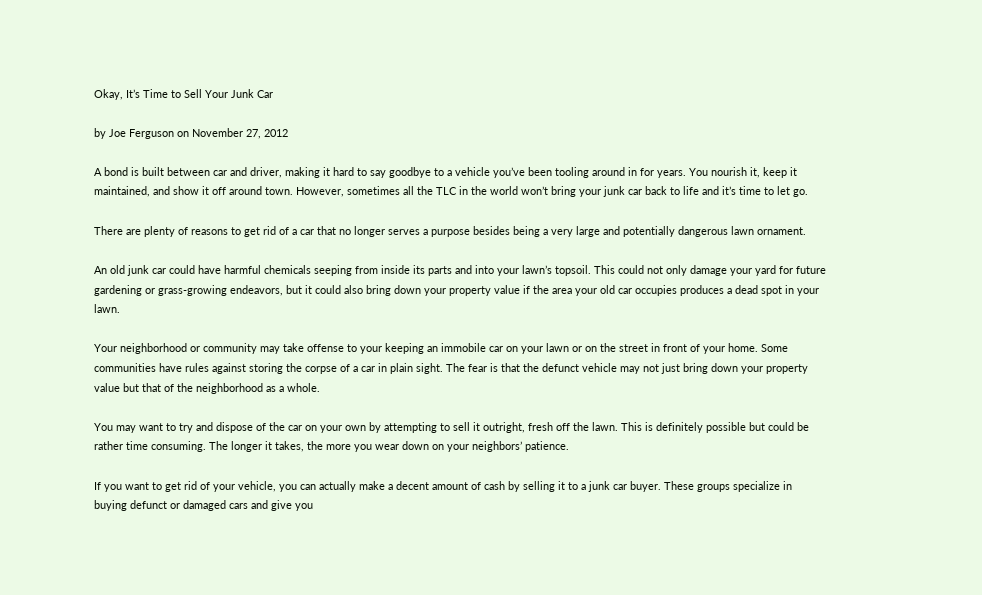Okay, It’s Time to Sell Your Junk Car

by Joe Ferguson on November 27, 2012

A bond is built between car and driver, making it hard to say goodbye to a vehicle you’ve been tooling around in for years. You nourish it, keep it maintained, and show it off around town. However, sometimes all the TLC in the world won’t bring your junk car back to life and it’s time to let go.

There are plenty of reasons to get rid of a car that no longer serves a purpose besides being a very large and potentially dangerous lawn ornament.

An old junk car could have harmful chemicals seeping from inside its parts and into your lawn’s topsoil. This could not only damage your yard for future gardening or grass-growing endeavors, but it could also bring down your property value if the area your old car occupies produces a dead spot in your lawn.

Your neighborhood or community may take offense to your keeping an immobile car on your lawn or on the street in front of your home. Some communities have rules against storing the corpse of a car in plain sight. The fear is that the defunct vehicle may not just bring down your property value but that of the neighborhood as a whole.

You may want to try and dispose of the car on your own by attempting to sell it outright, fresh off the lawn. This is definitely possible but could be rather time consuming. The longer it takes, the more you wear down on your neighbors’ patience.

If you want to get rid of your vehicle, you can actually make a decent amount of cash by selling it to a junk car buyer. These groups specialize in buying defunct or damaged cars and give you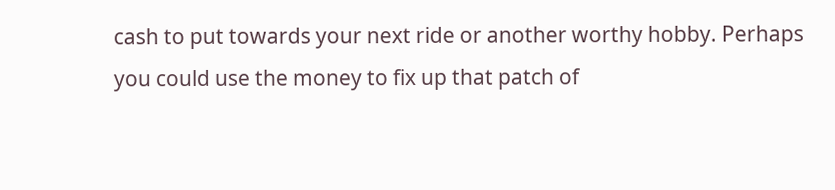cash to put towards your next ride or another worthy hobby. Perhaps you could use the money to fix up that patch of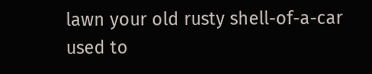lawn your old rusty shell-of-a-car used to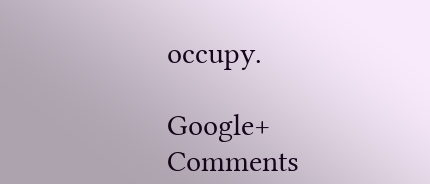occupy.

Google+ Comments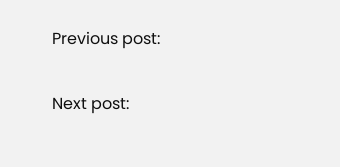Previous post:

Next post: